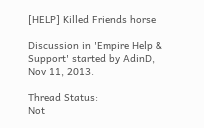[HELP] Killed Friends horse

Discussion in 'Empire Help & Support' started by AdinD, Nov 11, 2013.

Thread Status:
Not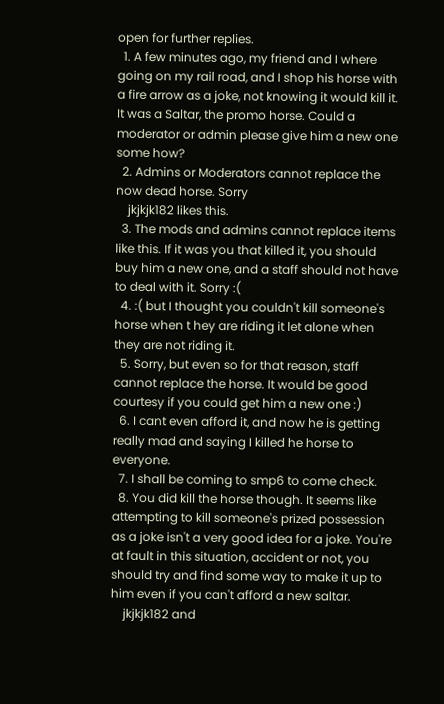open for further replies.
  1. A few minutes ago, my friend and I where going on my rail road, and I shop his horse with a fire arrow as a joke, not knowing it would kill it. It was a Saltar, the promo horse. Could a moderator or admin please give him a new one some how?
  2. Admins or Moderators cannot replace the now dead horse. Sorry
    jkjkjk182 likes this.
  3. The mods and admins cannot replace items like this. If it was you that killed it, you should buy him a new one, and a staff should not have to deal with it. Sorry :(
  4. :( but I thought you couldn't kill someone's horse when t hey are riding it let alone when they are not riding it.
  5. Sorry, but even so for that reason, staff cannot replace the horse. It would be good courtesy if you could get him a new one :)
  6. I cant even afford it, and now he is getting really mad and saying I killed he horse to everyone.
  7. I shall be coming to smp6 to come check.
  8. You did kill the horse though. It seems like attempting to kill someone's prized possession as a joke isn't a very good idea for a joke. You're at fault in this situation, accident or not, you should try and find some way to make it up to him even if you can't afford a new saltar.
    jkjkjk182 and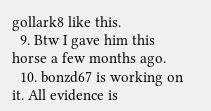gollark8 like this.
  9. Btw I gave him this horse a few months ago.
  10. bonzd67 is working on it. All evidence is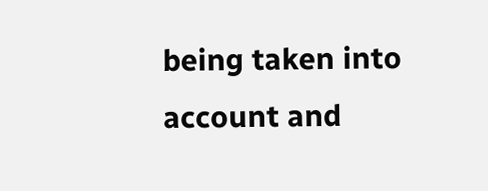being taken into account and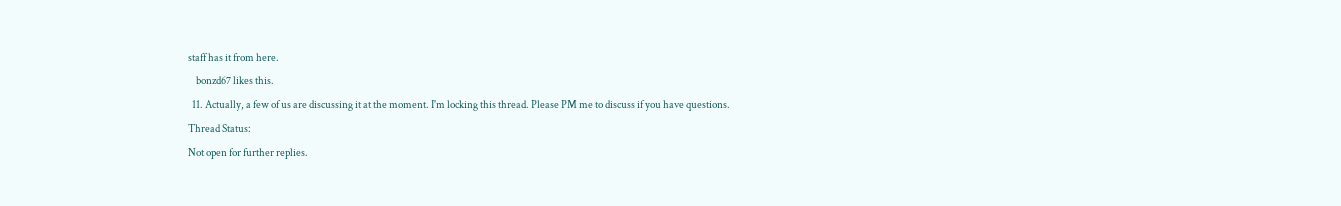staff has it from here.
    bonzd67 likes this.
  11. Actually, a few of us are discussing it at the moment. I'm locking this thread. Please PM me to discuss if you have questions.
Thread Status:
Not open for further replies.